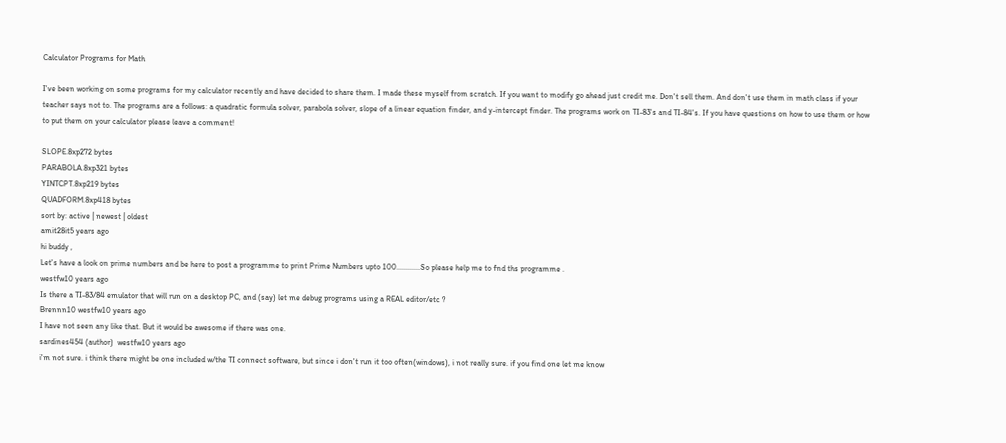Calculator Programs for Math

I've been working on some programs for my calculator recently and have decided to share them. I made these myself from scratch. If you want to modify go ahead just credit me. Don't sell them. And don't use them in math class if your teacher says not to. The programs are a follows: a quadratic formula solver, parabola solver, slope of a linear equation finder, and y-intercept finder. The programs work on TI-83's and TI-84's. If you have questions on how to use them or how to put them on your calculator please leave a comment!

SLOPE.8xp272 bytes
PARABOLA.8xp321 bytes
YINTCPT.8xp219 bytes
QUADFORM.8xp418 bytes
sort by: active | newest | oldest
amit28it5 years ago
hi buddy ,
Let's have a look on prime numbers and be here to post a programme to print Prime Numbers upto 100............So please help me to fnd ths programme .
westfw10 years ago
Is there a TI-83/84 emulator that will run on a desktop PC, and (say) let me debug programs using a REAL editor/etc ?
Brennn10 westfw10 years ago
I have not seen any like that. But it would be awesome if there was one.
sardines454 (author)  westfw10 years ago
i'm not sure. i think there might be one included w/the TI connect software, but since i don't run it too often(windows), i not really sure. if you find one let me know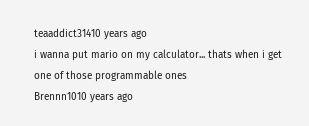teaaddict31410 years ago
i wanna put mario on my calculator... thats when i get one of those programmable ones
Brennn1010 years ago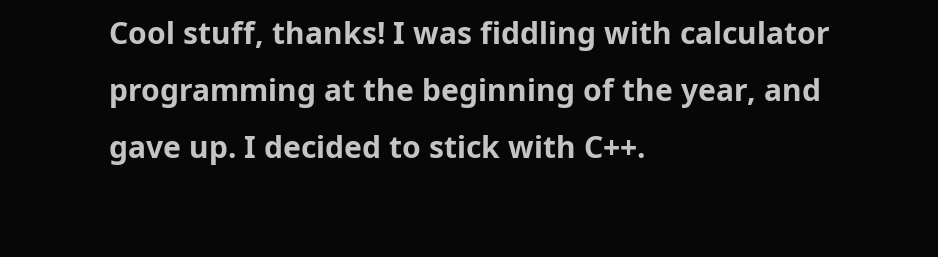Cool stuff, thanks! I was fiddling with calculator programming at the beginning of the year, and gave up. I decided to stick with C++.